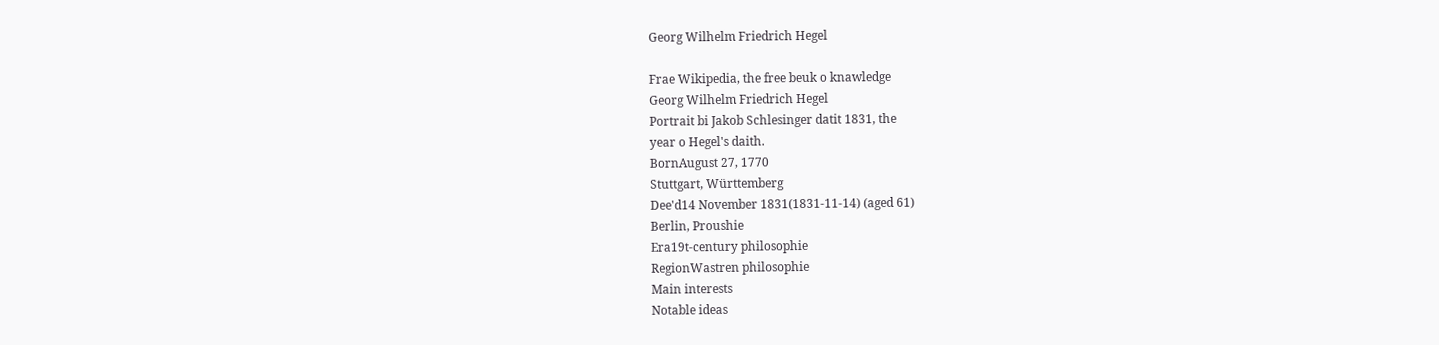Georg Wilhelm Friedrich Hegel

Frae Wikipedia, the free beuk o knawledge
Georg Wilhelm Friedrich Hegel
Portrait bi Jakob Schlesinger datit 1831, the
year o Hegel's daith.
BornAugust 27, 1770
Stuttgart, Württemberg
Dee'd14 November 1831(1831-11-14) (aged 61)
Berlin, Proushie
Era19t-century philosophie
RegionWastren philosophie
Main interests
Notable ideas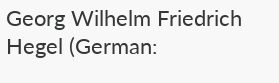Georg Wilhelm Friedrich Hegel (German: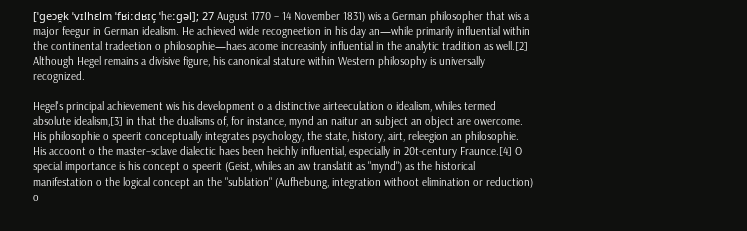[ˈɡeɔɐ̯k ˈvɪlhɛlm ˈfʁiːdʁɪç ˈheːɡəl]; 27 August 1770 – 14 November 1831) wis a German philosopher that wis a major feegur in German idealism. He achieved wide recogneetion in his day an—while primarily influential within the continental tradeetion o philosophie—haes acome increasinly influential in the analytic tradition as well.[2] Although Hegel remains a divisive figure, his canonical stature within Western philosophy is universally recognized.

Hegel's principal achievement wis his development o a distinctive airteeculation o idealism, whiles termed absolute idealism,[3] in that the dualisms of, for instance, mynd an naitur an subject an object are owercome. His philosophie o speerit conceptually integrates psychology, the state, history, airt, releegion an philosophie. His accoont o the master–sclave dialectic haes been heichly influential, especially in 20t-century Fraunce.[4] O special importance is his concept o speerit (Geist, whiles an aw translatit as "mynd") as the historical manifestation o the logical concept an the "sublation" (Aufhebung, integration withoot elimination or reduction) o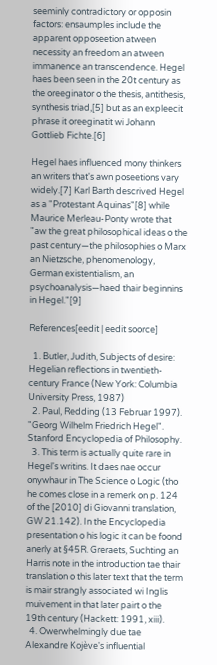seeminly contradictory or opposin factors: ensaumples include the apparent opposeetion atween necessity an freedom an atween immanence an transcendence. Hegel haes been seen in the 20t century as the oreeginator o the thesis, antithesis, synthesis triad,[5] but as an expleecit phrase it oreeginatit wi Johann Gottlieb Fichte.[6]

Hegel haes influenced mony thinkers an writers that's awn poseetions vary widely.[7] Karl Barth descrived Hegel as a "Protestant Aquinas"[8] while Maurice Merleau-Ponty wrote that "aw the great philosophical ideas o the past century—the philosophies o Marx an Nietzsche, phenomenology, German existentialism, an psychoanalysis—haed thair beginnins in Hegel."[9]

References[eedit | eedit soorce]

  1. Butler, Judith, Subjects of desire: Hegelian reflections in twentieth-century France (New York: Columbia University Press, 1987)
  2. Paul, Redding (13 Februar 1997). "Georg Wilhelm Friedrich Hegel". Stanford Encyclopedia of Philosophy.
  3. This term is actually quite rare in Hegel's writins. It daes nae occur onywhaur in The Science o Logic (tho he comes close in a remerk on p. 124 of the [2010] di Giovanni translation, GW 21.142). In the Encyclopedia presentation o his logic it can be foond anerly at §45R. Greraets, Suchting an Harris note in the introduction tae thair translation o this later text that the term is mair strangly associated wi Inglis muivement in that later pairt o the 19th century (Hackett: 1991, xiii).
  4. Owerwhelmingly due tae Alexandre Kojève's influential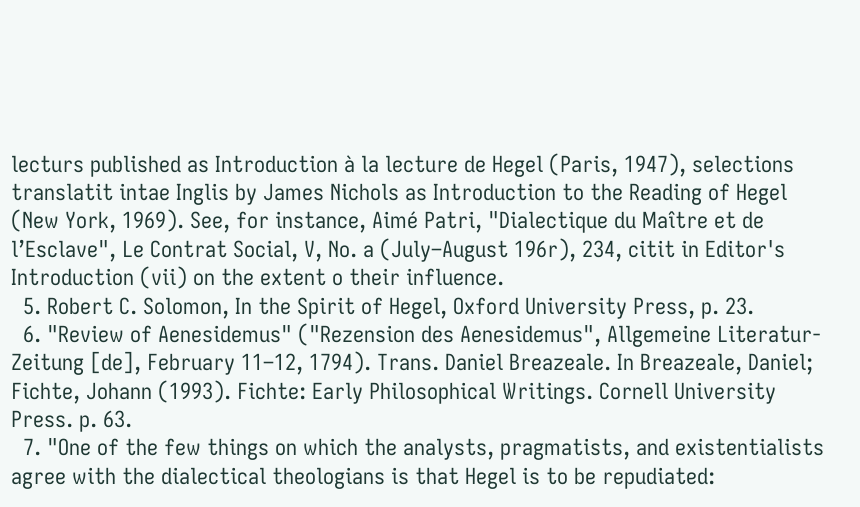lecturs published as Introduction à la lecture de Hegel (Paris, 1947), selections translatit intae Inglis by James Nichols as Introduction to the Reading of Hegel (New York, 1969). See, for instance, Aimé Patri, "Dialectique du Maître et de l’Esclave", Le Contrat Social, V, No. a (July–August 196r), 234, citit in Editor's Introduction (vii) on the extent o their influence.
  5. Robert C. Solomon, In the Spirit of Hegel, Oxford University Press, p. 23.
  6. "Review of Aenesidemus" ("Rezension des Aenesidemus", Allgemeine Literatur-Zeitung [de], February 11–12, 1794). Trans. Daniel Breazeale. In Breazeale, Daniel; Fichte, Johann (1993). Fichte: Early Philosophical Writings. Cornell University Press. p. 63.
  7. "One of the few things on which the analysts, pragmatists, and existentialists agree with the dialectical theologians is that Hegel is to be repudiated: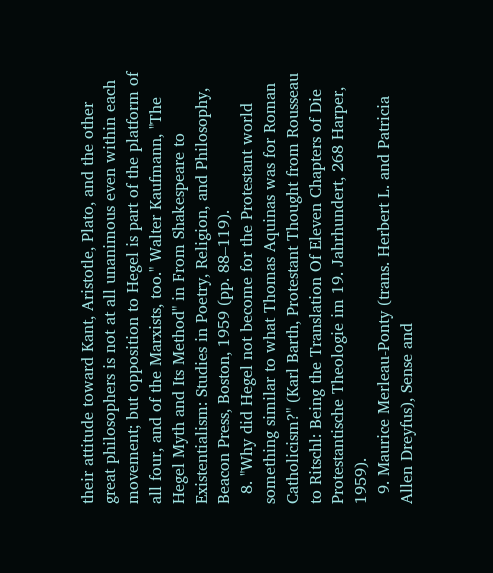their attitude toward Kant, Aristotle, Plato, and the other great philosophers is not at all unanimous even within each movement; but opposition to Hegel is part of the platform of all four, and of the Marxists, too." Walter Kaufmann, "The Hegel Myth and Its Method" in From Shakespeare to Existentialism: Studies in Poetry, Religion, and Philosophy, Beacon Press, Boston, 1959 (pp. 88–119).
  8. "Why did Hegel not become for the Protestant world something similar to what Thomas Aquinas was for Roman Catholicism?" (Karl Barth, Protestant Thought from Rousseau to Ritschl: Being the Translation Of Eleven Chapters of Die Protestantische Theologie im 19. Jahrhundert, 268 Harper, 1959).
  9. Maurice Merleau-Ponty (trans. Herbert L. and Patricia Allen Dreyfus), Sense and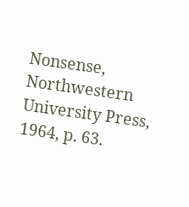Nonsense, Northwestern University Press, 1964, p. 63.